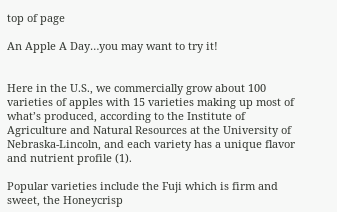top of page

An Apple A Day…you may want to try it!


Here in the U.S., we commercially grow about 100 varieties of apples with 15 varieties making up most of what’s produced, according to the Institute of Agriculture and Natural Resources at the University of Nebraska-Lincoln, and each variety has a unique flavor and nutrient profile (1).

Popular varieties include the Fuji which is firm and sweet, the Honeycrisp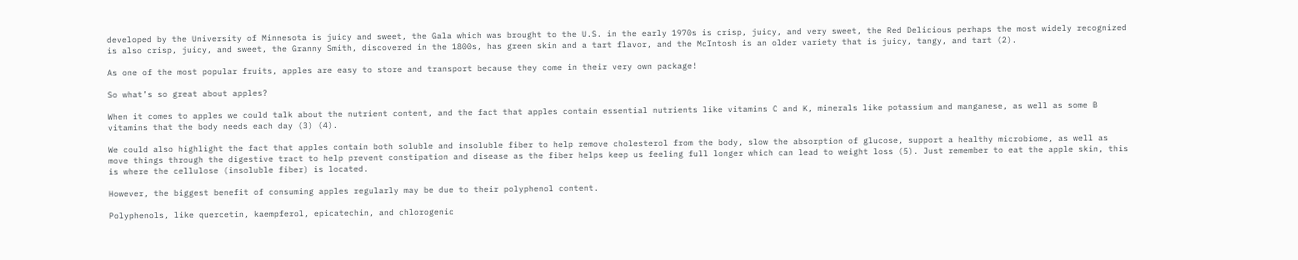developed by the University of Minnesota is juicy and sweet, the Gala which was brought to the U.S. in the early 1970s is crisp, juicy, and very sweet, the Red Delicious perhaps the most widely recognized is also crisp, juicy, and sweet, the Granny Smith, discovered in the 1800s, has green skin and a tart flavor, and the McIntosh is an older variety that is juicy, tangy, and tart (2).

As one of the most popular fruits, apples are easy to store and transport because they come in their very own package!

So what’s so great about apples?

When it comes to apples we could talk about the nutrient content, and the fact that apples contain essential nutrients like vitamins C and K, minerals like potassium and manganese, as well as some B vitamins that the body needs each day (3) (4).

We could also highlight the fact that apples contain both soluble and insoluble fiber to help remove cholesterol from the body, slow the absorption of glucose, support a healthy microbiome, as well as move things through the digestive tract to help prevent constipation and disease as the fiber helps keep us feeling full longer which can lead to weight loss (5). Just remember to eat the apple skin, this is where the cellulose (insoluble fiber) is located.

However, the biggest benefit of consuming apples regularly may be due to their polyphenol content.

Polyphenols, like quercetin, kaempferol, epicatechin, and chlorogenic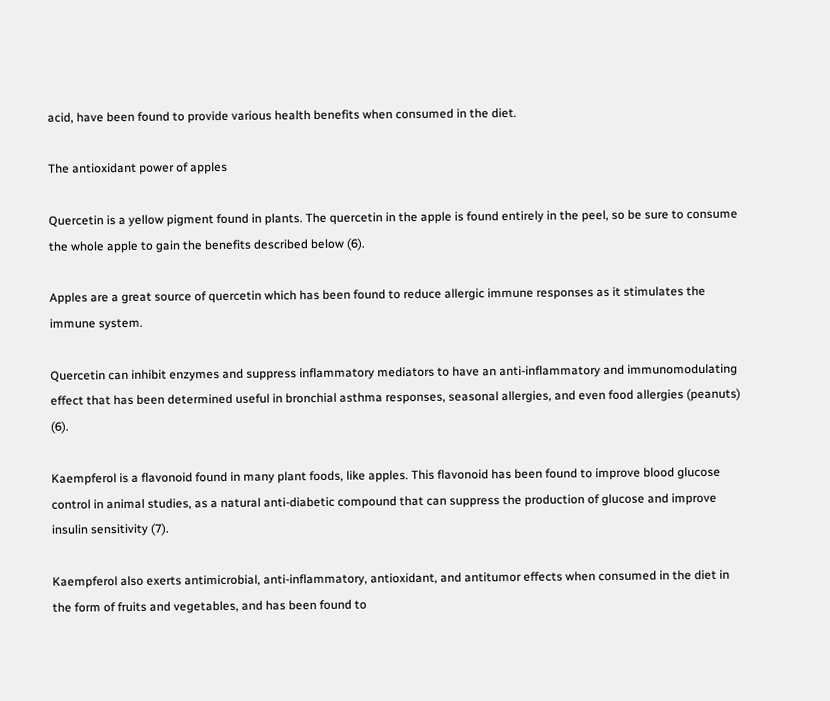acid, have been found to provide various health benefits when consumed in the diet.

The antioxidant power of apples

Quercetin is a yellow pigment found in plants. The quercetin in the apple is found entirely in the peel, so be sure to consume the whole apple to gain the benefits described below (6).

Apples are a great source of quercetin which has been found to reduce allergic immune responses as it stimulates the immune system.

Quercetin can inhibit enzymes and suppress inflammatory mediators to have an anti-inflammatory and immunomodulating effect that has been determined useful in bronchial asthma responses, seasonal allergies, and even food allergies (peanuts) (6).

Kaempferol is a flavonoid found in many plant foods, like apples. This flavonoid has been found to improve blood glucose control in animal studies, as a natural anti-diabetic compound that can suppress the production of glucose and improve insulin sensitivity (7).

Kaempferol also exerts antimicrobial, anti-inflammatory, antioxidant, and antitumor effects when consumed in the diet in the form of fruits and vegetables, and has been found to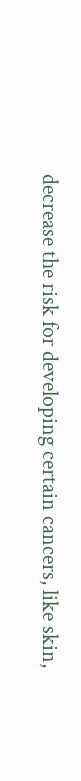decrease the risk for developing certain cancers, like skin,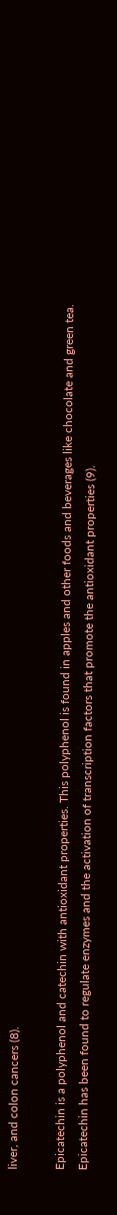liver, and colon cancers (8).

Epicatechin is a polyphenol and catechin with antioxidant properties. This polyphenol is found in apples and other foods and beverages like chocolate and green tea. Epicatechin has been found to regulate enzymes and the activation of transcription factors that promote the antioxidant properties (9).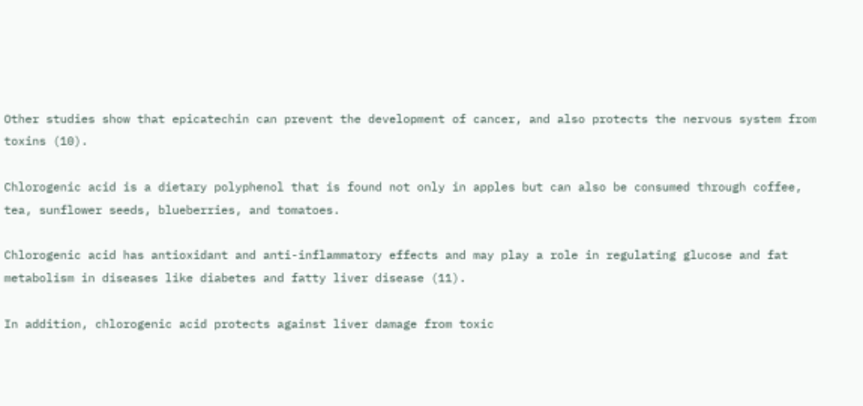Other studies show that epicatechin can prevent the development of cancer, and also protects the nervous system from toxins (10).

Chlorogenic acid is a dietary polyphenol that is found not only in apples but can also be consumed through coffee, tea, sunflower seeds, blueberries, and tomatoes.

Chlorogenic acid has antioxidant and anti-inflammatory effects and may play a role in regulating glucose and fat metabolism in diseases like diabetes and fatty liver disease (11).

In addition, chlorogenic acid protects against liver damage from toxic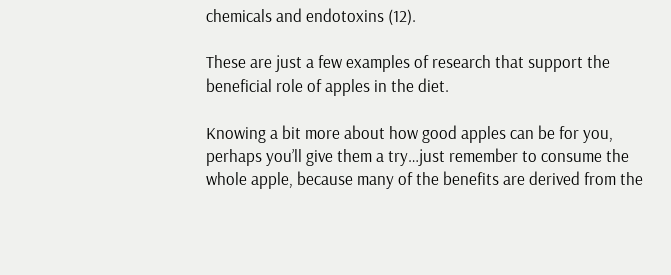chemicals and endotoxins (12).

These are just a few examples of research that support the beneficial role of apples in the diet.

Knowing a bit more about how good apples can be for you, perhaps you’ll give them a try…just remember to consume the whole apple, because many of the benefits are derived from the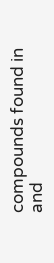compounds found in and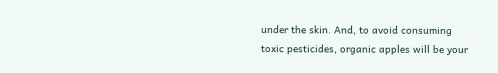under the skin. And, to avoid consuming toxic pesticides, organic apples will be your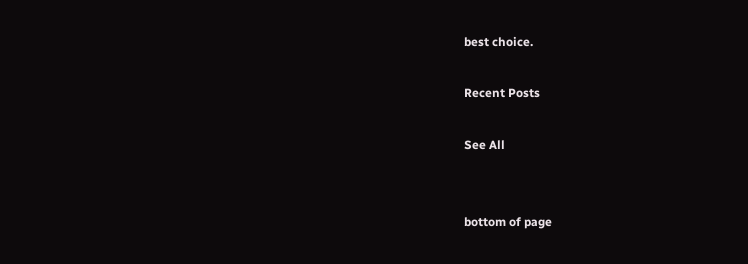best choice.

Recent Posts

See All


bottom of page